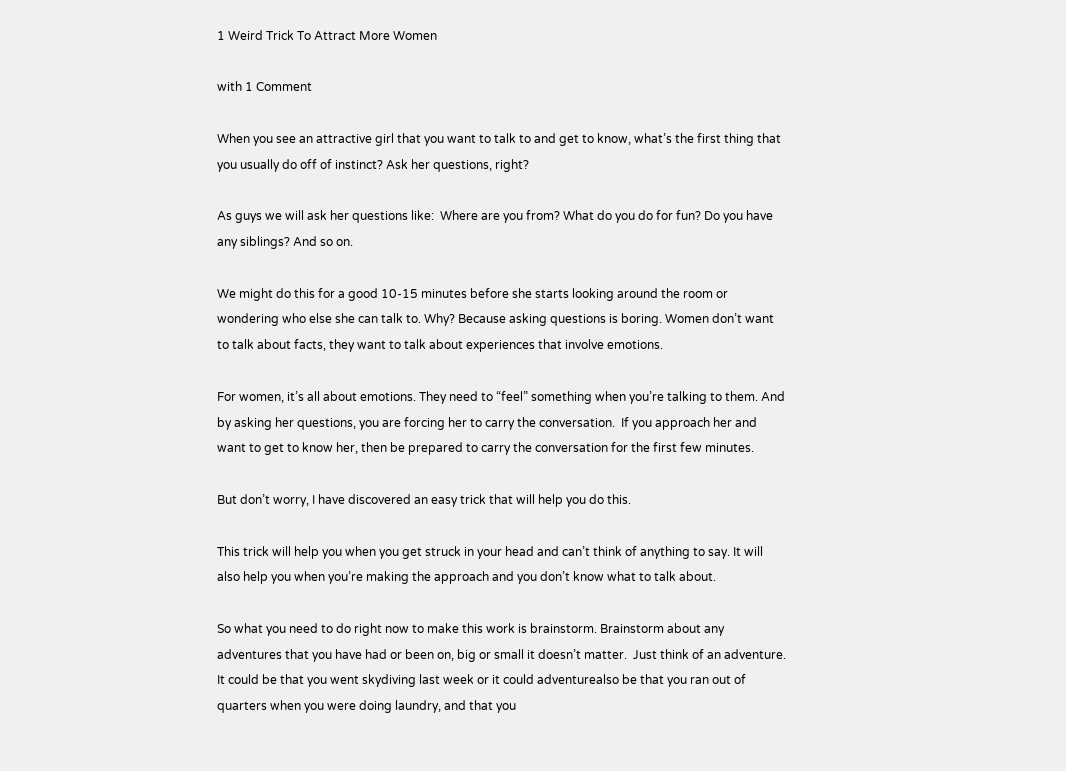1 Weird Trick To Attract More Women

with 1 Comment

When you see an attractive girl that you want to talk to and get to know, what’s the first thing that you usually do off of instinct? Ask her questions, right?

As guys we will ask her questions like:  Where are you from? What do you do for fun? Do you have any siblings? And so on.

We might do this for a good 10-15 minutes before she starts looking around the room or wondering who else she can talk to. Why? Because asking questions is boring. Women don’t want to talk about facts, they want to talk about experiences that involve emotions.

For women, it’s all about emotions. They need to “feel” something when you’re talking to them. And by asking her questions, you are forcing her to carry the conversation.  If you approach her and want to get to know her, then be prepared to carry the conversation for the first few minutes.

But don’t worry, I have discovered an easy trick that will help you do this.

This trick will help you when you get struck in your head and can’t think of anything to say. It will also help you when you’re making the approach and you don’t know what to talk about.

So what you need to do right now to make this work is brainstorm. Brainstorm about any adventures that you have had or been on, big or small it doesn’t matter.  Just think of an adventure. It could be that you went skydiving last week or it could adventurealso be that you ran out of quarters when you were doing laundry, and that you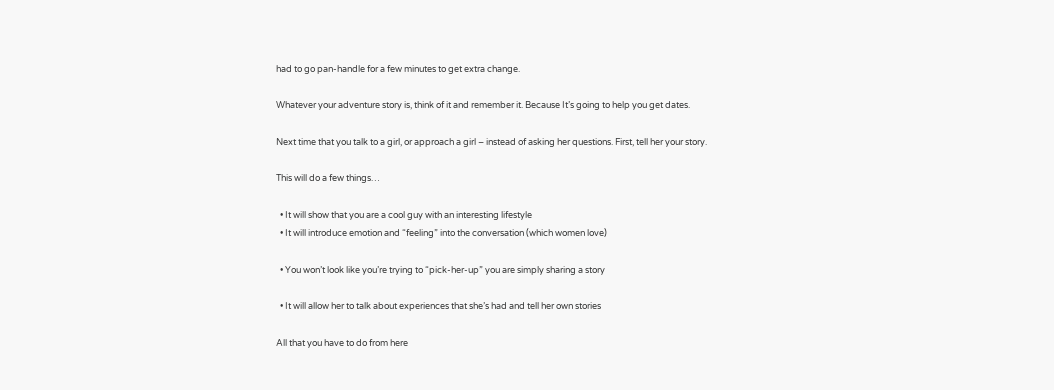had to go pan-handle for a few minutes to get extra change.

Whatever your adventure story is, think of it and remember it. Because It’s going to help you get dates.

Next time that you talk to a girl, or approach a girl – instead of asking her questions. First, tell her your story.

This will do a few things…

  • It will show that you are a cool guy with an interesting lifestyle
  • It will introduce emotion and “feeling” into the conversation (which women love)

  • You won’t look like you’re trying to “pick-her-up” you are simply sharing a story

  • It will allow her to talk about experiences that she’s had and tell her own stories

All that you have to do from here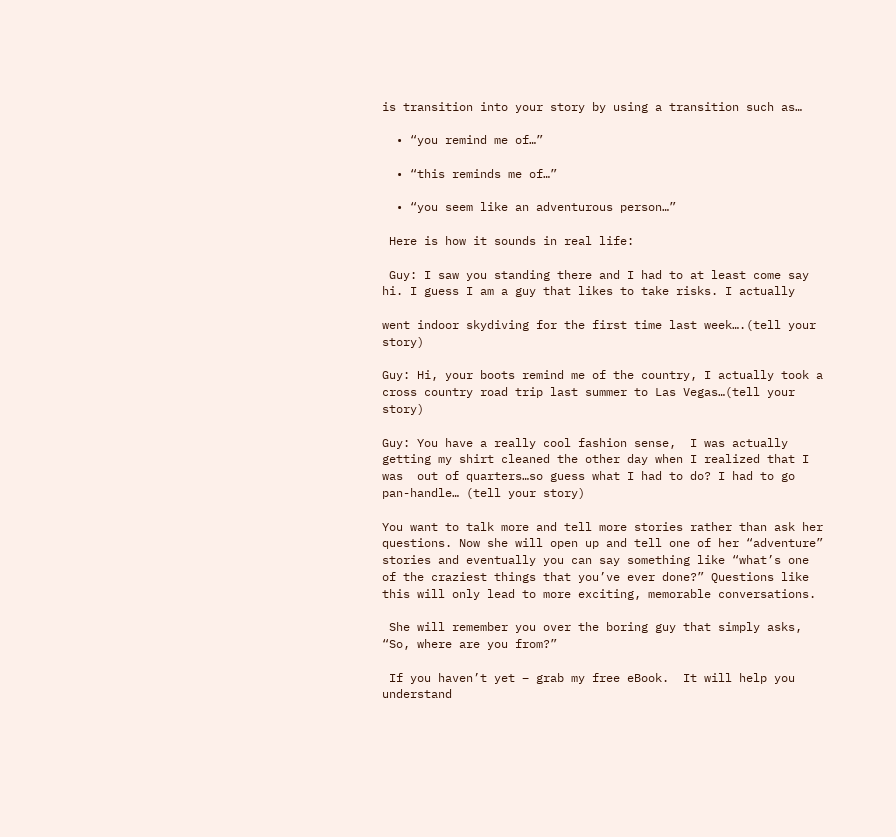is transition into your story by using a transition such as…

  • “you remind me of…”

  • “this reminds me of…”

  • “you seem like an adventurous person…”

 Here is how it sounds in real life:

 Guy: I saw you standing there and I had to at least come say hi. I guess I am a guy that likes to take risks. I actually

went indoor skydiving for the first time last week….(tell your story)

Guy: Hi, your boots remind me of the country, I actually took a cross country road trip last summer to Las Vegas…(tell your story)

Guy: You have a really cool fashion sense,  I was actually getting my shirt cleaned the other day when I realized that I was  out of quarters…so guess what I had to do? I had to go pan-handle… (tell your story)

You want to talk more and tell more stories rather than ask her questions. Now she will open up and tell one of her “adventure” stories and eventually you can say something like “what’s one of the craziest things that you’ve ever done?” Questions like this will only lead to more exciting, memorable conversations.

 She will remember you over the boring guy that simply asks, “So, where are you from?”

 If you haven’t yet – grab my free eBook.  It will help you understand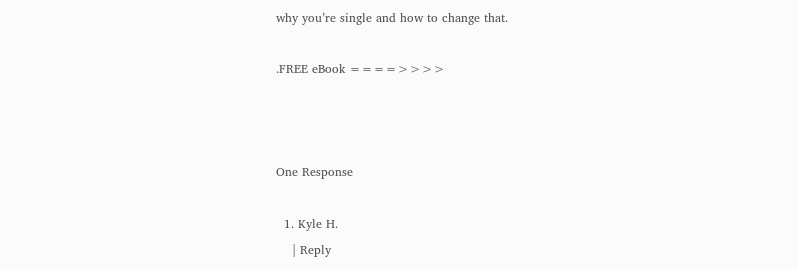why you’re single and how to change that.

.FREE eBook ====>>>>



One Response

  1. Kyle H.
    | Reply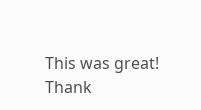This was great! Thank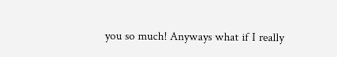you so much! Anyways what if I really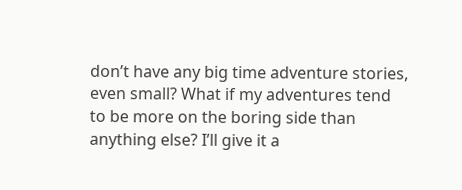don’t have any big time adventure stories, even small? What if my adventures tend to be more on the boring side than anything else? I’ll give it a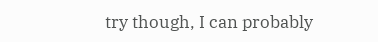try though, I can probably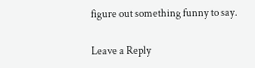figure out something funny to say.

Leave a Reply